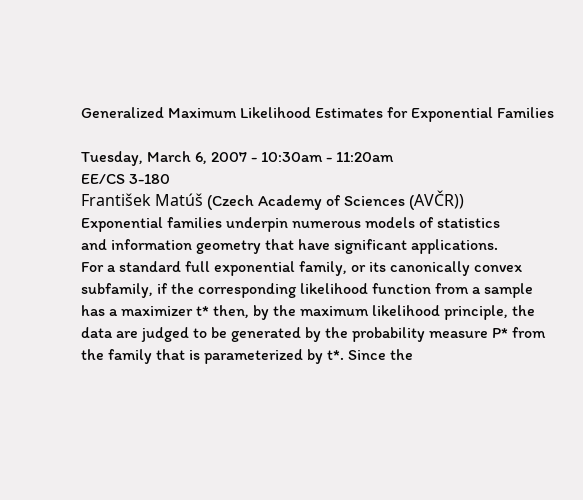Generalized Maximum Likelihood Estimates for Exponential Families

Tuesday, March 6, 2007 - 10:30am - 11:20am
EE/CS 3-180
František Matúš (Czech Academy of Sciences (AVČR))
Exponential families underpin numerous models of statistics
and information geometry that have significant applications.
For a standard full exponential family, or its canonically convex
subfamily, if the corresponding likelihood function from a sample
has a maximizer t* then, by the maximum likelihood principle, the
data are judged to be generated by the probability measure P* from
the family that is parameterized by t*. Since the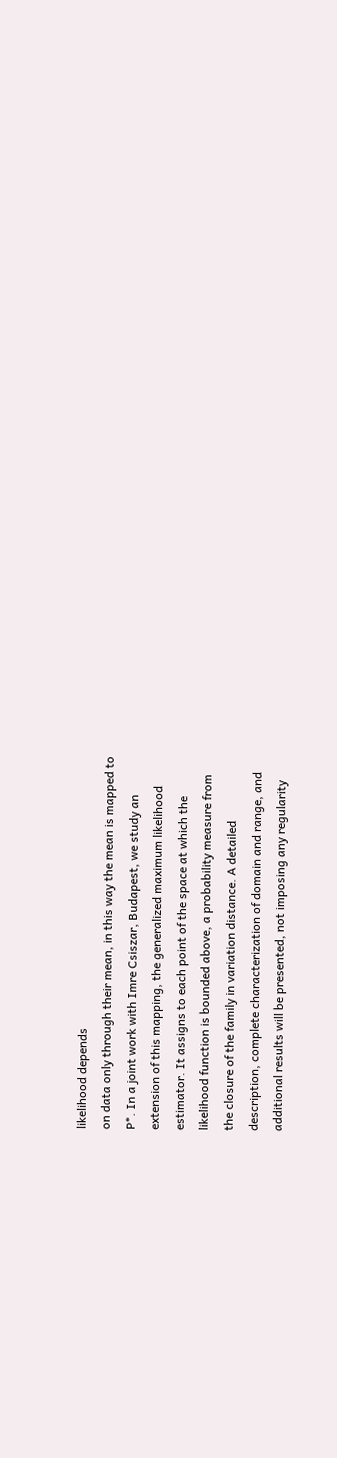likelihood depends
on data only through their mean, in this way the mean is mapped to
P*. In a joint work with Imre Csiszar, Budapest, we study an
extension of this mapping, the generalized maximum likelihood
estimator. It assigns to each point of the space at which the
likelihood function is bounded above, a probability measure from
the closure of the family in variation distance. A detailed
description, complete characterization of domain and range, and
additional results will be presented, not imposing any regularity